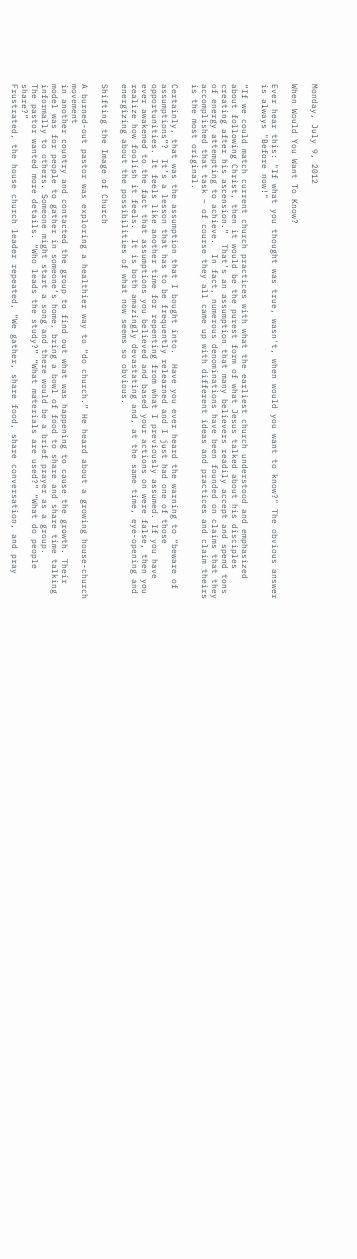Monday, July 9, 2012

When Would You Want To Know?

Ever hear this: "If what you thought was true, wasn't, when would you want to know?" The obvious answer is always "Before now!"

“If we could match current church practices with what the earliest church understood and emphasized about following Christ, then it would be the purest form of what Jesus talked about his disciples creating after his ascension.”  That’s an assumption that many believers readily accept and spend tons of energy attempting to achieve.  In fact, numerous denominations have been founded on claims that they accomplished that task – of course they all came up with different ideas and practices and claim theirs is the most original.

Certainly, that was the assumption that I bought into.  Have you ever heard the warning to “beware of assumptions”?  It’s a lesson that has to be frequently relearned and I just had one of those opportunities. It feels like another time for repenting from what I previously assumed. If you have ever awakened to the fact that assumptions you believed and based your actions on were false, then you realize how foolish it feels.  It is both amazingly devastating and, at the same time, eye-opening and energizing about the possibilities of what now seems so obvious.

Shifting the Image of Church

A burned-out pastor was exploring a healthier way to “do church.” He heard about a growing house-church movement
in another country and contacted the group to find out what was happening to cause the growth. Their model was for people to gather in someone’s home, bring a bowl of food to share and share time talking informally to others. Someone might start a song and there would be a brief prayer as a group.
The pastor wanted more details. “Who leads the study?” “What materials are used?” “What do people share?”
Frustrated, the house church leader repeated, “We gather, share food, share conversation, and pray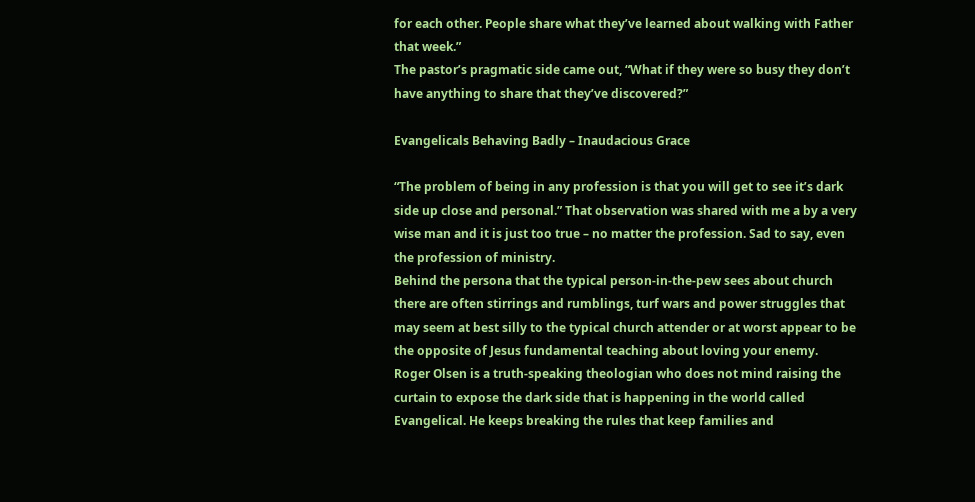for each other. People share what they’ve learned about walking with Father that week.”
The pastor’s pragmatic side came out, “What if they were so busy they don’t have anything to share that they’ve discovered?”

Evangelicals Behaving Badly – Inaudacious Grace

“The problem of being in any profession is that you will get to see it’s dark side up close and personal.” That observation was shared with me a by a very wise man and it is just too true – no matter the profession. Sad to say, even the profession of ministry.
Behind the persona that the typical person-in-the-pew sees about church there are often stirrings and rumblings, turf wars and power struggles that may seem at best silly to the typical church attender or at worst appear to be the opposite of Jesus fundamental teaching about loving your enemy.
Roger Olsen is a truth-speaking theologian who does not mind raising the curtain to expose the dark side that is happening in the world called Evangelical. He keeps breaking the rules that keep families and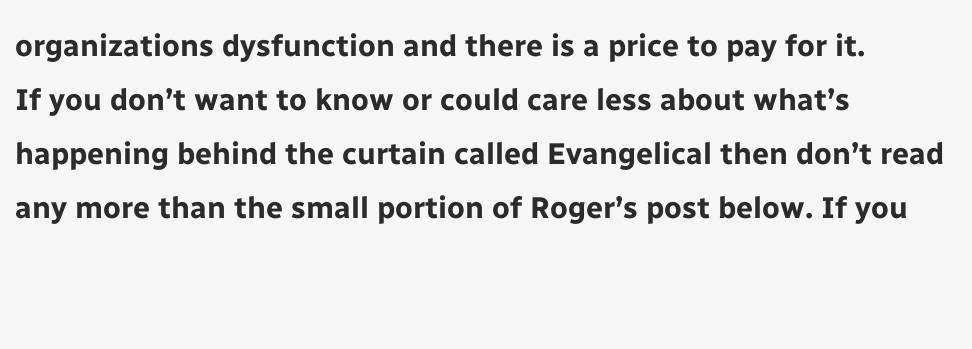organizations dysfunction and there is a price to pay for it.
If you don’t want to know or could care less about what’s happening behind the curtain called Evangelical then don’t read any more than the small portion of Roger’s post below. If you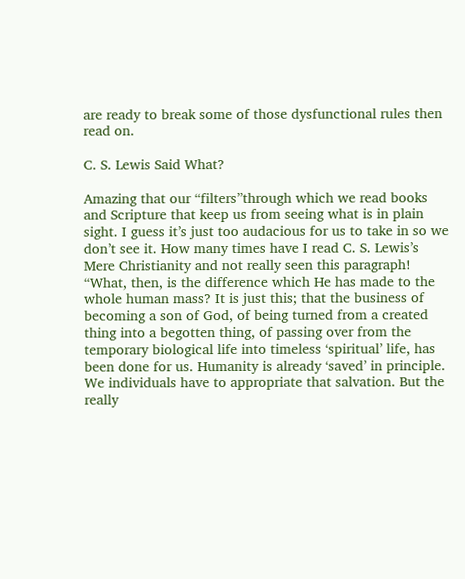are ready to break some of those dysfunctional rules then read on.

C. S. Lewis Said What?

Amazing that our “filters”through which we read books and Scripture that keep us from seeing what is in plain sight. I guess it’s just too audacious for us to take in so we don’t see it. How many times have I read C. S. Lewis’s Mere Christianity and not really seen this paragraph!
“What, then, is the difference which He has made to the whole human mass? It is just this; that the business of becoming a son of God, of being turned from a created thing into a begotten thing, of passing over from the temporary biological life into timeless ‘spiritual’ life, has been done for us. Humanity is already ‘saved’ in principle. We individuals have to appropriate that salvation. But the really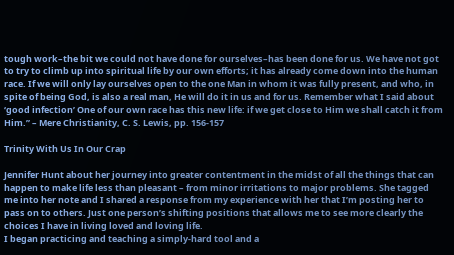tough work–the bit we could not have done for ourselves–has been done for us. We have not got to try to climb up into spiritual life by our own efforts; it has already come down into the human race. If we will only lay ourselves open to the one Man in whom it was fully present, and who, in spite of being God, is also a real man, He will do it in us and for us. Remember what I said about ‘good infection’ One of our own race has this new life: if we get close to Him we shall catch it from Him.” – Mere Christianity, C. S. Lewis, pp. 156-157

Trinity With Us In Our Crap

Jennifer Hunt about her journey into greater contentment in the midst of all the things that can happen to make life less than pleasant – from minor irritations to major problems. She tagged me into her note and I shared a response from my experience with her that I’m posting her to pass on to others. Just one person’s shifting positions that allows me to see more clearly the choices I have in living loved and loving life.
I began practicing and teaching a simply-hard tool and a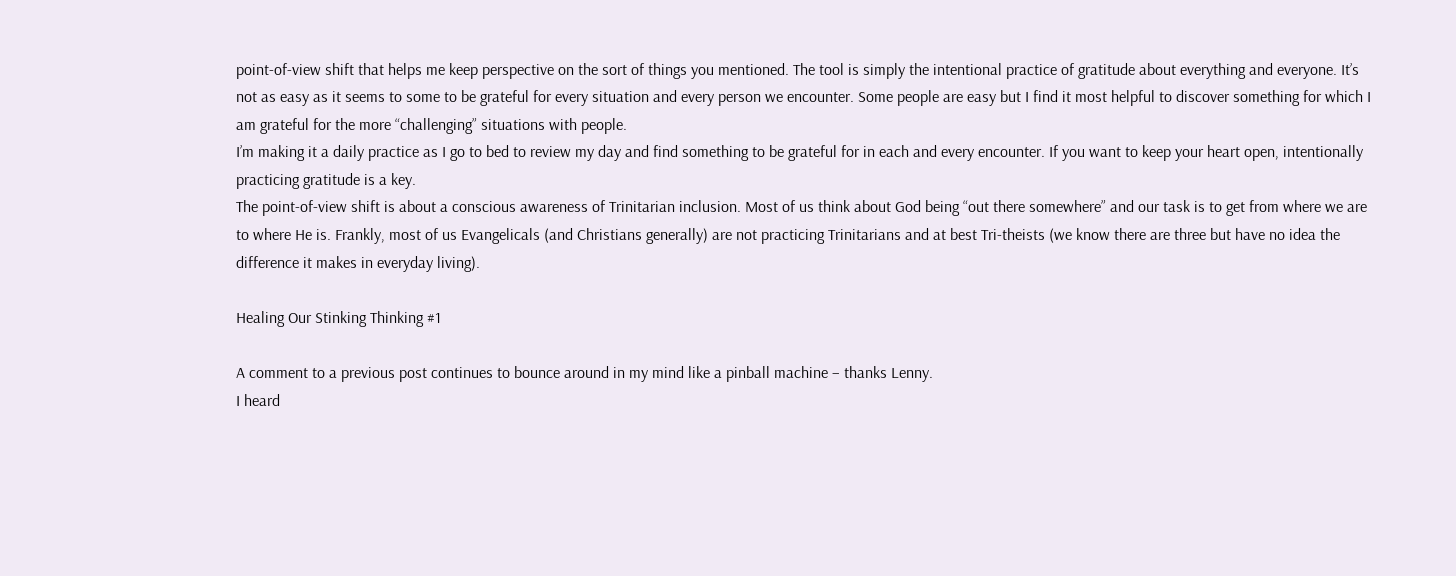point-of-view shift that helps me keep perspective on the sort of things you mentioned. The tool is simply the intentional practice of gratitude about everything and everyone. It’s not as easy as it seems to some to be grateful for every situation and every person we encounter. Some people are easy but I find it most helpful to discover something for which I am grateful for the more “challenging” situations with people.
I’m making it a daily practice as I go to bed to review my day and find something to be grateful for in each and every encounter. If you want to keep your heart open, intentionally practicing gratitude is a key.
The point-of-view shift is about a conscious awareness of Trinitarian inclusion. Most of us think about God being “out there somewhere” and our task is to get from where we are to where He is. Frankly, most of us Evangelicals (and Christians generally) are not practicing Trinitarians and at best Tri-theists (we know there are three but have no idea the difference it makes in everyday living).

Healing Our Stinking Thinking #1

A comment to a previous post continues to bounce around in my mind like a pinball machine – thanks Lenny.
I heard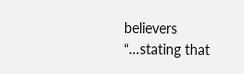believers “…stating that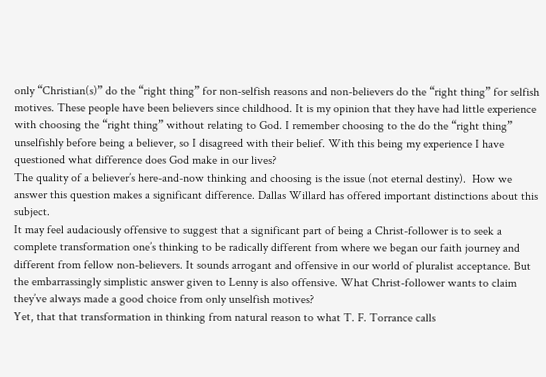only “Christian(s)” do the “right thing” for non-selfish reasons and non-believers do the “right thing” for selfish motives. These people have been believers since childhood. It is my opinion that they have had little experience with choosing the “right thing” without relating to God. I remember choosing to the do the “right thing” unselfishly before being a believer, so I disagreed with their belief. With this being my experience I have questioned what difference does God make in our lives?
The quality of a believer’s here-and-now thinking and choosing is the issue (not eternal destiny).  How we answer this question makes a significant difference. Dallas Willard has offered important distinctions about this subject.
It may feel audaciously offensive to suggest that a significant part of being a Christ-follower is to seek a complete transformation one’s thinking to be radically different from where we began our faith journey and different from fellow non-believers. It sounds arrogant and offensive in our world of pluralist acceptance. But the embarrassingly simplistic answer given to Lenny is also offensive. What Christ-follower wants to claim they’ve always made a good choice from only unselfish motives?
Yet, that that transformation in thinking from natural reason to what T. F. Torrance calls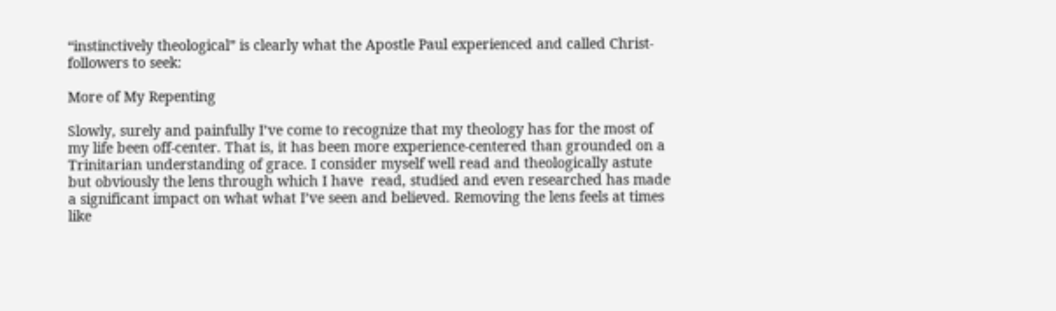“instinctively theological” is clearly what the Apostle Paul experienced and called Christ-followers to seek:

More of My Repenting

Slowly, surely and painfully I’ve come to recognize that my theology has for the most of my life been off-center. That is, it has been more experience-centered than grounded on a Trinitarian understanding of grace. I consider myself well read and theologically astute but obviously the lens through which I have  read, studied and even researched has made a significant impact on what what I’ve seen and believed. Removing the lens feels at times like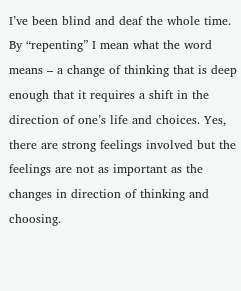I’ve been blind and deaf the whole time. By “repenting” I mean what the word means – a change of thinking that is deep enough that it requires a shift in the direction of one’s life and choices. Yes, there are strong feelings involved but the feelings are not as important as the changes in direction of thinking and choosing.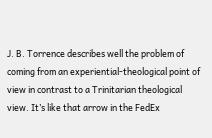J. B. Torrence describes well the problem of coming from an experiential-theological point of view in contrast to a Trinitarian theological view. It’s like that arrow in the FedEx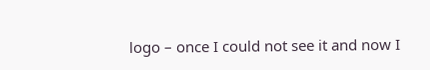logo – once I could not see it and now I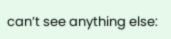can’t see anything else: